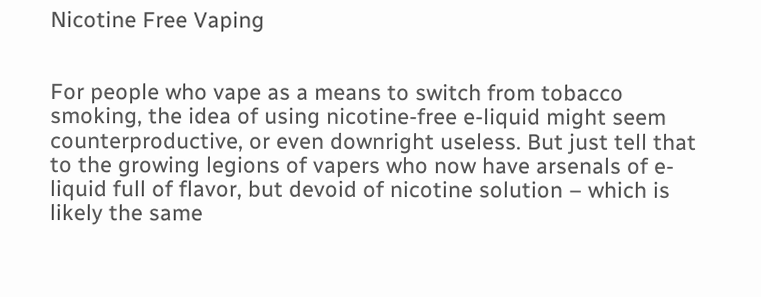Nicotine Free Vaping


For people who vape as a means to switch from tobacco smoking, the idea of using nicotine-free e-liquid might seem counterproductive, or even downright useless. But just tell that to the growing legions of vapers who now have arsenals of e-liquid full of flavor, but devoid of nicotine solution – which is likely the same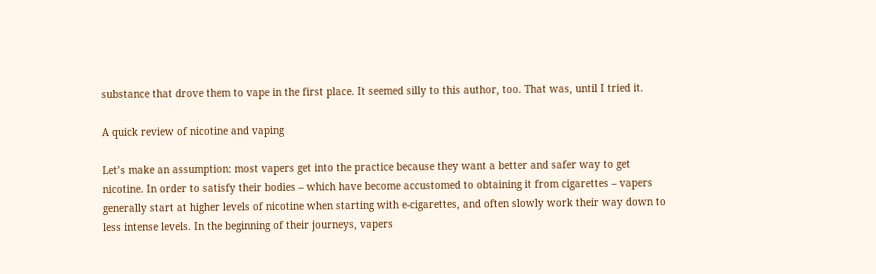substance that drove them to vape in the first place. It seemed silly to this author, too. That was, until I tried it.

A quick review of nicotine and vaping

Let’s make an assumption: most vapers get into the practice because they want a better and safer way to get nicotine. In order to satisfy their bodies – which have become accustomed to obtaining it from cigarettes – vapers generally start at higher levels of nicotine when starting with e-cigarettes, and often slowly work their way down to less intense levels. In the beginning of their journeys, vapers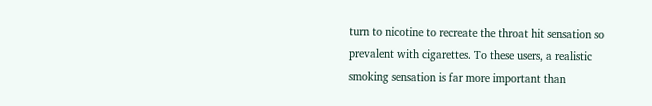turn to nicotine to recreate the throat hit sensation so prevalent with cigarettes. To these users, a realistic smoking sensation is far more important than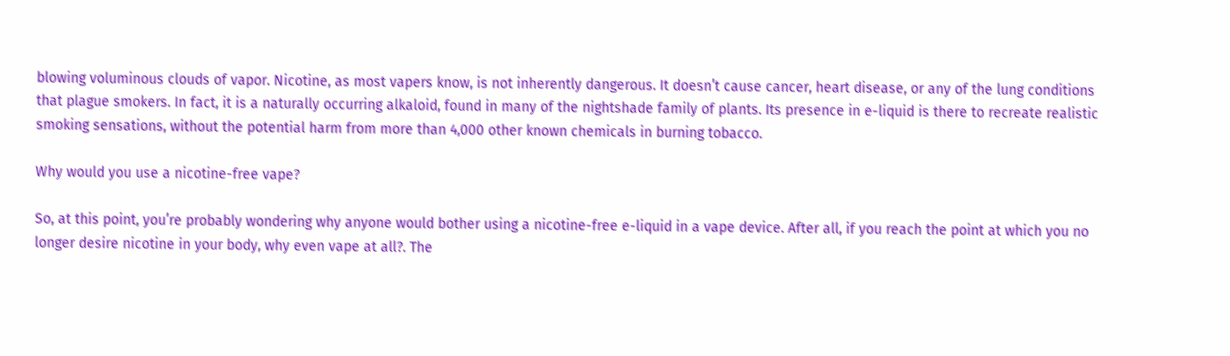blowing voluminous clouds of vapor. Nicotine, as most vapers know, is not inherently dangerous. It doesn’t cause cancer, heart disease, or any of the lung conditions that plague smokers. In fact, it is a naturally occurring alkaloid, found in many of the nightshade family of plants. Its presence in e-liquid is there to recreate realistic smoking sensations, without the potential harm from more than 4,000 other known chemicals in burning tobacco.

Why would you use a nicotine-free vape?

So, at this point, you’re probably wondering why anyone would bother using a nicotine-free e-liquid in a vape device. After all, if you reach the point at which you no longer desire nicotine in your body, why even vape at all?. The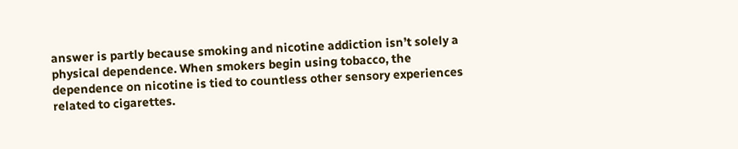answer is partly because smoking and nicotine addiction isn’t solely a physical dependence. When smokers begin using tobacco, the dependence on nicotine is tied to countless other sensory experiences related to cigarettes.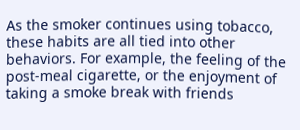As the smoker continues using tobacco, these habits are all tied into other behaviors. For example, the feeling of the post-meal cigarette, or the enjoyment of taking a smoke break with friends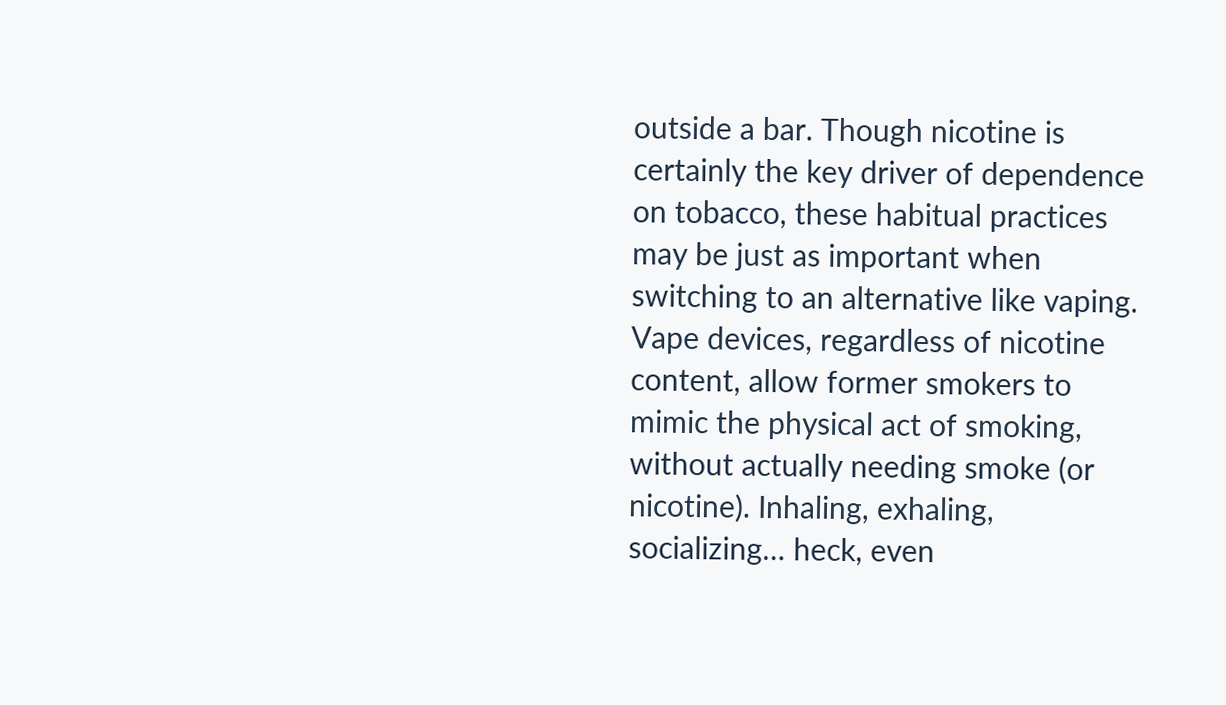outside a bar. Though nicotine is certainly the key driver of dependence on tobacco, these habitual practices may be just as important when switching to an alternative like vaping. Vape devices, regardless of nicotine content, allow former smokers to mimic the physical act of smoking, without actually needing smoke (or nicotine). Inhaling, exhaling, socializing… heck, even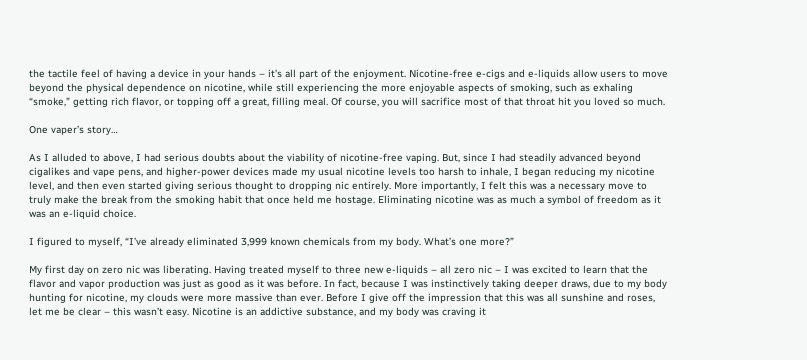the tactile feel of having a device in your hands – it’s all part of the enjoyment. Nicotine-free e-cigs and e-liquids allow users to move beyond the physical dependence on nicotine, while still experiencing the more enjoyable aspects of smoking, such as exhaling “smoke,” getting rich flavor, or topping off a great, filling meal. Of course, you will sacrifice most of that throat hit you loved so much.

One vaper’s story…

As I alluded to above, I had serious doubts about the viability of nicotine-free vaping. But, since I had steadily advanced beyond cigalikes and vape pens, and higher-power devices made my usual nicotine levels too harsh to inhale, I began reducing my nicotine level, and then even started giving serious thought to dropping nic entirely. More importantly, I felt this was a necessary move to truly make the break from the smoking habit that once held me hostage. Eliminating nicotine was as much a symbol of freedom as it was an e-liquid choice.

I figured to myself, “I’ve already eliminated 3,999 known chemicals from my body. What’s one more?”

My first day on zero nic was liberating. Having treated myself to three new e-liquids – all zero nic – I was excited to learn that the flavor and vapor production was just as good as it was before. In fact, because I was instinctively taking deeper draws, due to my body hunting for nicotine, my clouds were more massive than ever. Before I give off the impression that this was all sunshine and roses, let me be clear – this wasn’t easy. Nicotine is an addictive substance, and my body was craving it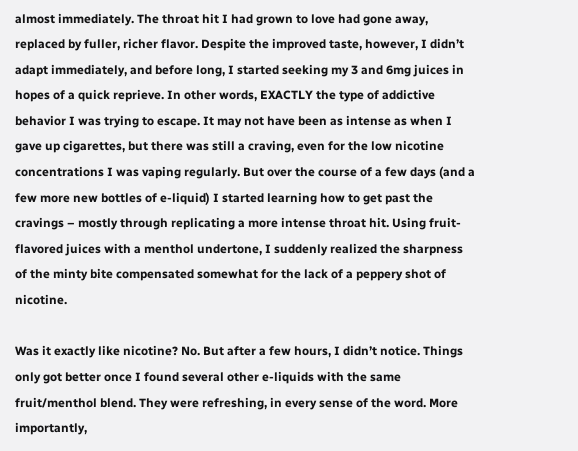almost immediately. The throat hit I had grown to love had gone away, replaced by fuller, richer flavor. Despite the improved taste, however, I didn’t adapt immediately, and before long, I started seeking my 3 and 6mg juices in hopes of a quick reprieve. In other words, EXACTLY the type of addictive behavior I was trying to escape. It may not have been as intense as when I gave up cigarettes, but there was still a craving, even for the low nicotine concentrations I was vaping regularly. But over the course of a few days (and a few more new bottles of e-liquid) I started learning how to get past the cravings – mostly through replicating a more intense throat hit. Using fruit-flavored juices with a menthol undertone, I suddenly realized the sharpness of the minty bite compensated somewhat for the lack of a peppery shot of nicotine.

Was it exactly like nicotine? No. But after a few hours, I didn’t notice. Things only got better once I found several other e-liquids with the same fruit/menthol blend. They were refreshing, in every sense of the word. More importantly,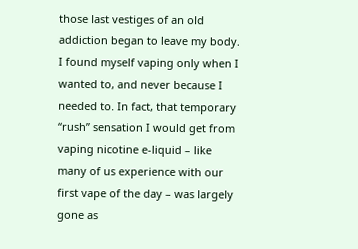those last vestiges of an old addiction began to leave my body. I found myself vaping only when I wanted to, and never because I needed to. In fact, that temporary “rush” sensation I would get from vaping nicotine e-liquid – like many of us experience with our first vape of the day – was largely gone as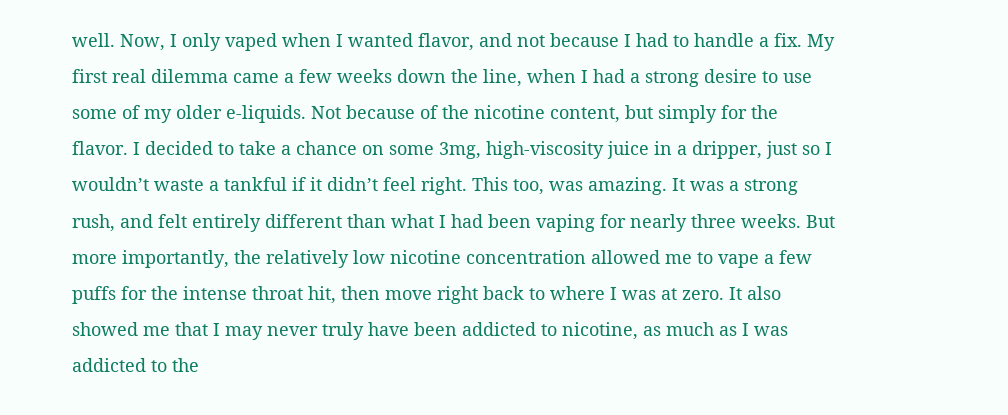well. Now, I only vaped when I wanted flavor, and not because I had to handle a fix. My first real dilemma came a few weeks down the line, when I had a strong desire to use some of my older e-liquids. Not because of the nicotine content, but simply for the flavor. I decided to take a chance on some 3mg, high-viscosity juice in a dripper, just so I wouldn’t waste a tankful if it didn’t feel right. This too, was amazing. It was a strong rush, and felt entirely different than what I had been vaping for nearly three weeks. But more importantly, the relatively low nicotine concentration allowed me to vape a few puffs for the intense throat hit, then move right back to where I was at zero. It also showed me that I may never truly have been addicted to nicotine, as much as I was addicted to the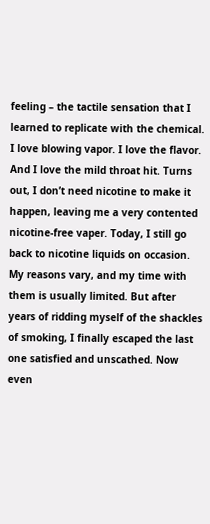feeling – the tactile sensation that I learned to replicate with the chemical. I love blowing vapor. I love the flavor. And I love the mild throat hit. Turns out, I don’t need nicotine to make it happen, leaving me a very contented nicotine-free vaper. Today, I still go back to nicotine liquids on occasion. My reasons vary, and my time with them is usually limited. But after years of ridding myself of the shackles of smoking, I finally escaped the last one satisfied and unscathed. Now even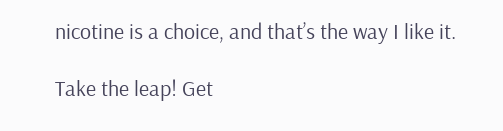nicotine is a choice, and that’s the way I like it.

Take the leap! Get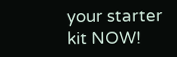your starter kit NOW!